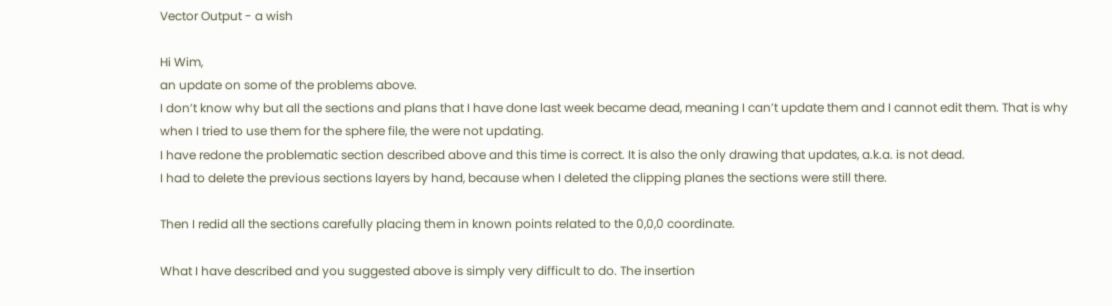Vector Output - a wish

Hi Wim,
an update on some of the problems above.
I don’t know why but all the sections and plans that I have done last week became dead, meaning I can’t update them and I cannot edit them. That is why when I tried to use them for the sphere file, the were not updating.
I have redone the problematic section described above and this time is correct. It is also the only drawing that updates, a.k.a. is not dead.
I had to delete the previous sections layers by hand, because when I deleted the clipping planes the sections were still there.

Then I redid all the sections carefully placing them in known points related to the 0,0,0 coordinate.

What I have described and you suggested above is simply very difficult to do. The insertion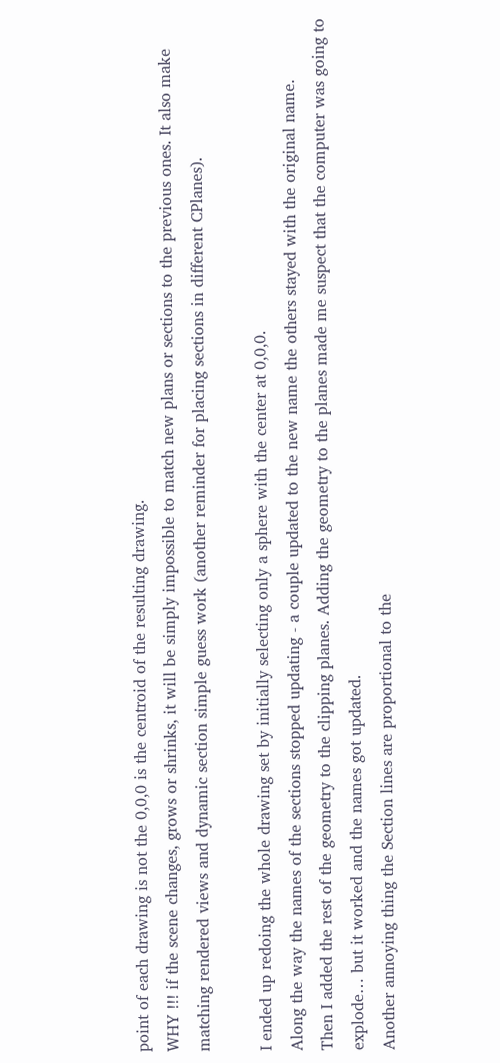point of each drawing is not the 0,0,0 is the centroid of the resulting drawing.
WHY !!! if the scene changes, grows or shrinks, it will be simply impossible to match new plans or sections to the previous ones. It also make matching rendered views and dynamic section simple guess work (another reminder for placing sections in different CPlanes).

I ended up redoing the whole drawing set by initially selecting only a sphere with the center at 0,0,0.
Along the way the names of the sections stopped updating - a couple updated to the new name the others stayed with the original name.
Then I added the rest of the geometry to the clipping planes. Adding the geometry to the planes made me suspect that the computer was going to explode… but it worked and the names got updated.
Another annoying thing the Section lines are proportional to the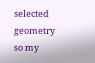selected geometry so my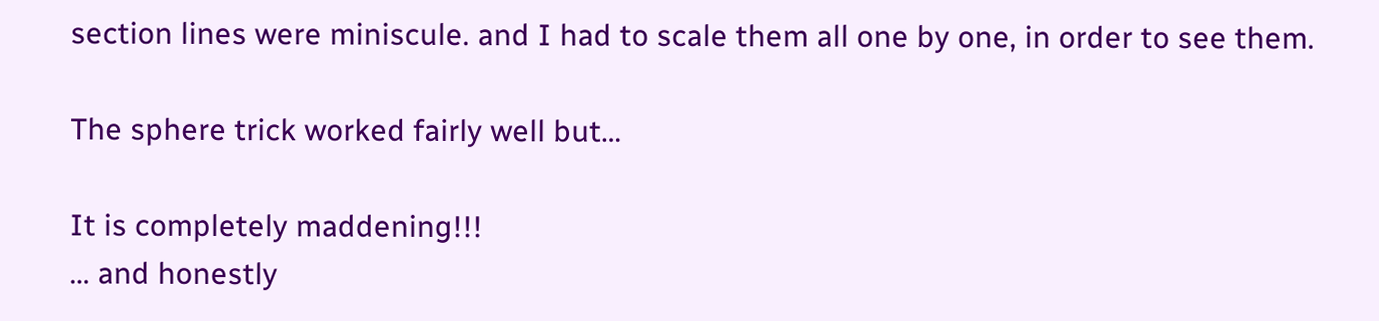section lines were miniscule. and I had to scale them all one by one, in order to see them.

The sphere trick worked fairly well but…

It is completely maddening!!!
… and honestly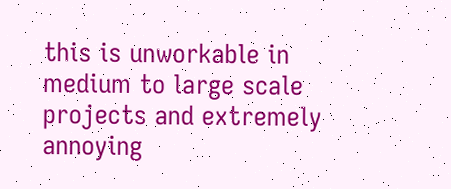this is unworkable in medium to large scale projects and extremely annoying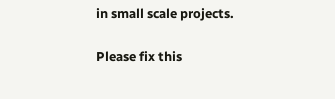in small scale projects.

Please fix this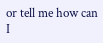or tell me how can I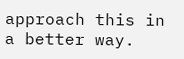approach this in a better way.